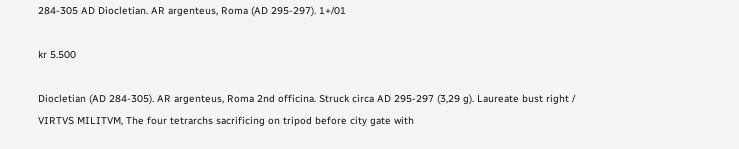284-305 AD Diocletian. AR argenteus, Roma (AD 295-297). 1+/01

kr 5.500

Diocletian (AD 284-305). AR argenteus, Roma 2nd officina. Struck circa AD 295-297 (3,29 g). Laureate bust right / VIRTVS MILITVM, The four tetrarchs sacrificing on tripod before city gate with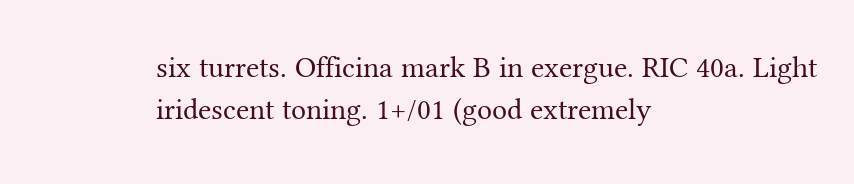six turrets. Officina mark B in exergue. RIC 40a. Light iridescent toning. 1+/01 (good extremely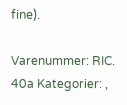fine).

Varenummer: RIC. 40a Kategorier: ,